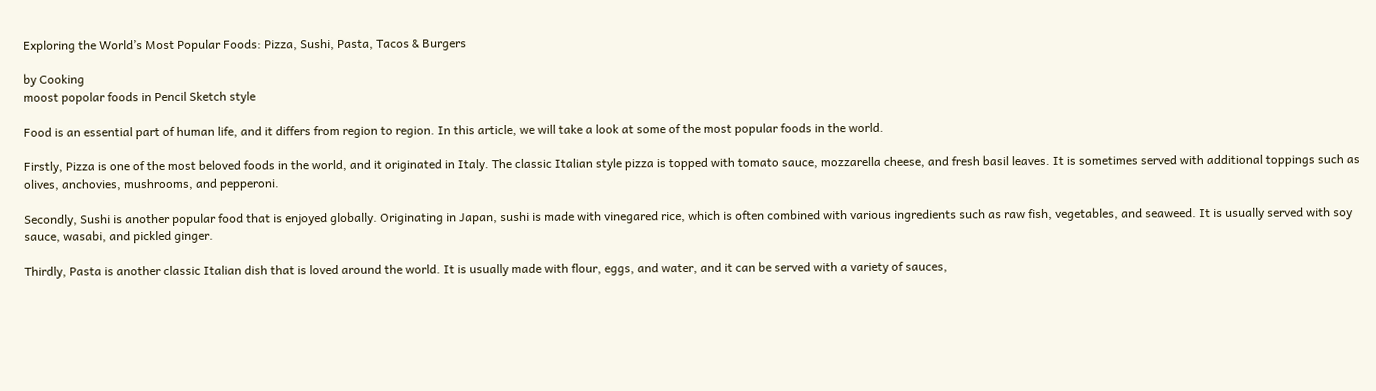Exploring the World’s Most Popular Foods: Pizza, Sushi, Pasta, Tacos & Burgers

by Cooking
moost popolar foods in Pencil Sketch style

Food is an essential part of human life, and it differs from region to region. In this article, we will take a look at some of the most popular foods in the world.

Firstly, Pizza is one of the most beloved foods in the world, and it originated in Italy. The classic Italian style pizza is topped with tomato sauce, mozzarella cheese, and fresh basil leaves. It is sometimes served with additional toppings such as olives, anchovies, mushrooms, and pepperoni.

Secondly, Sushi is another popular food that is enjoyed globally. Originating in Japan, sushi is made with vinegared rice, which is often combined with various ingredients such as raw fish, vegetables, and seaweed. It is usually served with soy sauce, wasabi, and pickled ginger.

Thirdly, Pasta is another classic Italian dish that is loved around the world. It is usually made with flour, eggs, and water, and it can be served with a variety of sauces,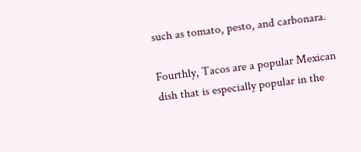such as tomato, pesto, and carbonara.

Fourthly, Tacos are a popular Mexican dish that is especially popular in the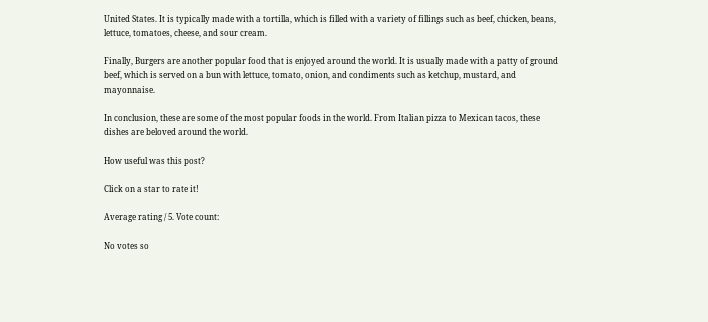United States. It is typically made with a tortilla, which is filled with a variety of fillings such as beef, chicken, beans, lettuce, tomatoes, cheese, and sour cream.

Finally, Burgers are another popular food that is enjoyed around the world. It is usually made with a patty of ground beef, which is served on a bun with lettuce, tomato, onion, and condiments such as ketchup, mustard, and mayonnaise.

In conclusion, these are some of the most popular foods in the world. From Italian pizza to Mexican tacos, these dishes are beloved around the world.

How useful was this post?

Click on a star to rate it!

Average rating / 5. Vote count:

No votes so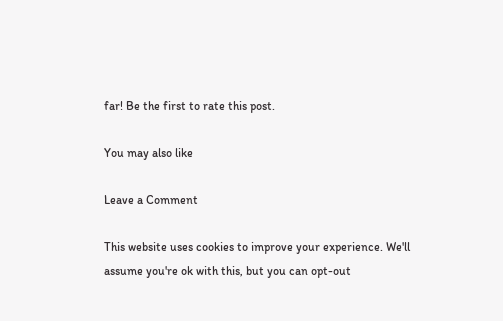far! Be the first to rate this post.

You may also like

Leave a Comment

This website uses cookies to improve your experience. We'll assume you're ok with this, but you can opt-out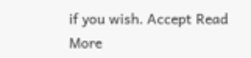if you wish. Accept Read More